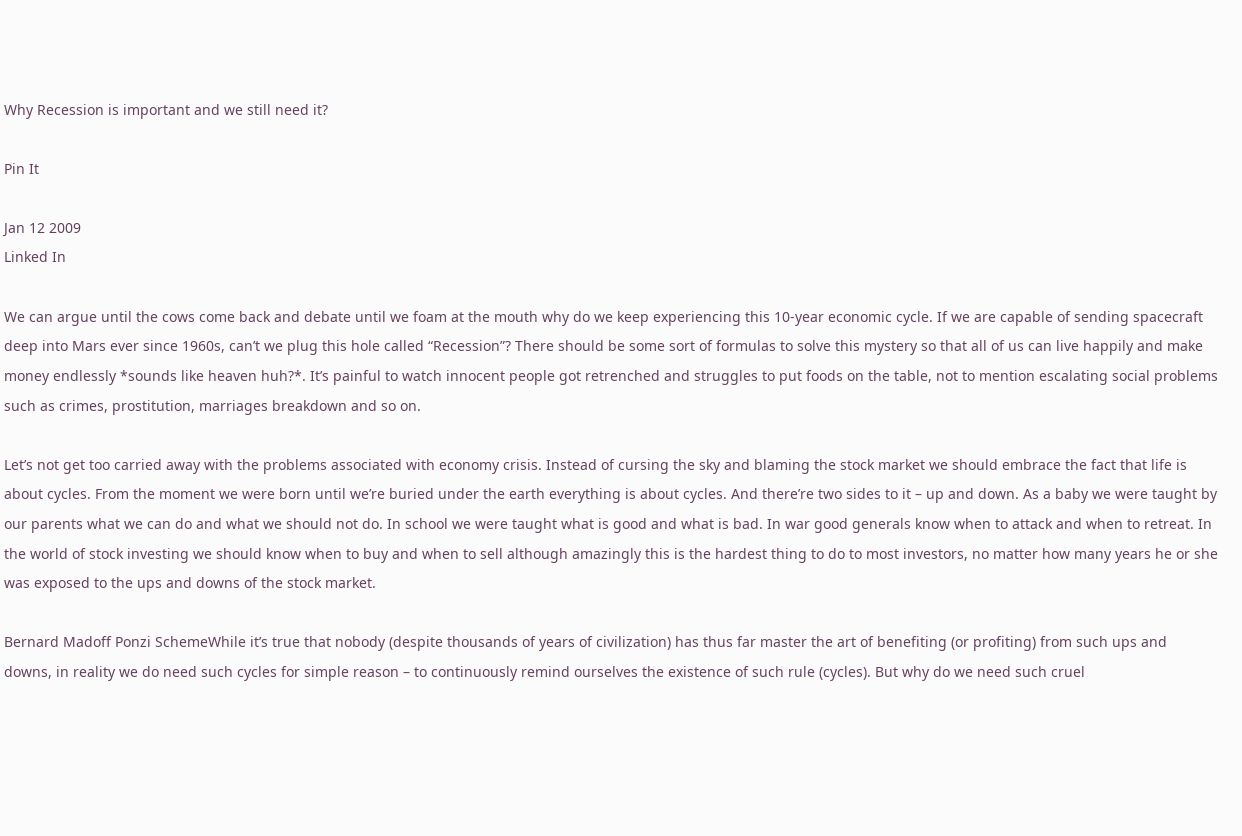Why Recession is important and we still need it?

Pin It

Jan 12 2009
Linked In

We can argue until the cows come back and debate until we foam at the mouth why do we keep experiencing this 10-year economic cycle. If we are capable of sending spacecraft deep into Mars ever since 1960s, can’t we plug this hole called “Recession”? There should be some sort of formulas to solve this mystery so that all of us can live happily and make money endlessly *sounds like heaven huh?*. It’s painful to watch innocent people got retrenched and struggles to put foods on the table, not to mention escalating social problems such as crimes, prostitution, marriages breakdown and so on.

Let’s not get too carried away with the problems associated with economy crisis. Instead of cursing the sky and blaming the stock market we should embrace the fact that life is about cycles. From the moment we were born until we’re buried under the earth everything is about cycles. And there’re two sides to it – up and down. As a baby we were taught by our parents what we can do and what we should not do. In school we were taught what is good and what is bad. In war good generals know when to attack and when to retreat. In the world of stock investing we should know when to buy and when to sell although amazingly this is the hardest thing to do to most investors, no matter how many years he or she was exposed to the ups and downs of the stock market.

Bernard Madoff Ponzi SchemeWhile it’s true that nobody (despite thousands of years of civilization) has thus far master the art of benefiting (or profiting) from such ups and downs, in reality we do need such cycles for simple reason – to continuously remind ourselves the existence of such rule (cycles). But why do we need such cruel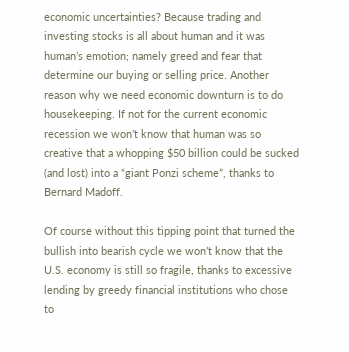economic uncertainties? Because trading and investing stocks is all about human and it was human’s emotion; namely greed and fear that determine our buying or selling price. Another reason why we need economic downturn is to do housekeeping. If not for the current economic recession we won’t know that human was so creative that a whopping $50 billion could be sucked (and lost) into a “giant Ponzi scheme”, thanks to Bernard Madoff.

Of course without this tipping point that turned the bullish into bearish cycle we won’t know that the U.S. economy is still so fragile, thanks to excessive lending by greedy financial institutions who chose to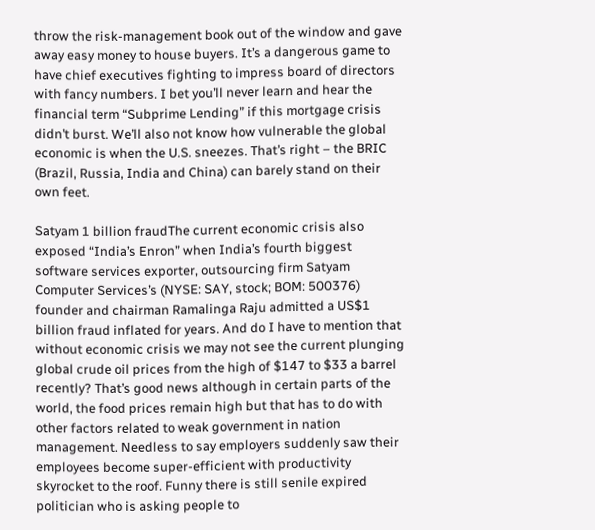throw the risk-management book out of the window and gave away easy money to house buyers. It’s a dangerous game to have chief executives fighting to impress board of directors with fancy numbers. I bet you’ll never learn and hear the financial term “Subprime Lending” if this mortgage crisis didn’t burst. We’ll also not know how vulnerable the global economic is when the U.S. sneezes. That’s right – the BRIC (Brazil, Russia, India and China) can barely stand on their own feet.

Satyam 1 billion fraudThe current economic crisis also exposed “India’s Enron” when India’s fourth biggest software services exporter, outsourcing firm Satyam Computer Services’s (NYSE: SAY, stock; BOM: 500376) founder and chairman Ramalinga Raju admitted a US$1 billion fraud inflated for years. And do I have to mention that without economic crisis we may not see the current plunging global crude oil prices from the high of $147 to $33 a barrel recently? That’s good news although in certain parts of the world, the food prices remain high but that has to do with other factors related to weak government in nation management. Needless to say employers suddenly saw their employees become super-efficient with productivity skyrocket to the roof. Funny there is still senile expired politician who is asking people to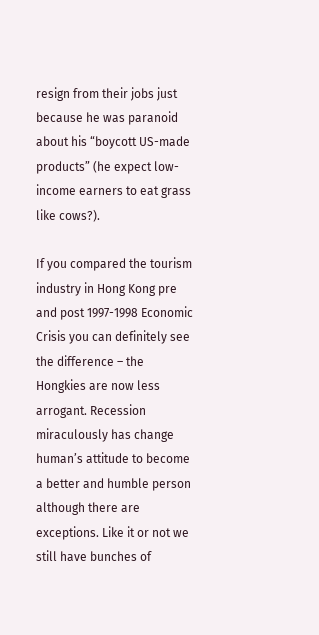resign from their jobs just because he was paranoid about his “boycott US-made products” (he expect low-income earners to eat grass like cows?).

If you compared the tourism industry in Hong Kong pre and post 1997-1998 Economic Crisis you can definitely see the difference – the Hongkies are now less arrogant. Recession miraculously has change human’s attitude to become a better and humble person although there are exceptions. Like it or not we still have bunches of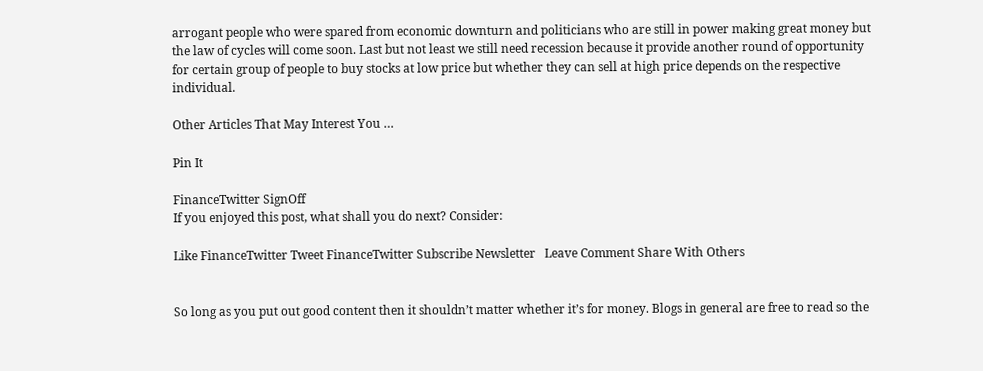arrogant people who were spared from economic downturn and politicians who are still in power making great money but the law of cycles will come soon. Last but not least we still need recession because it provide another round of opportunity for certain group of people to buy stocks at low price but whether they can sell at high price depends on the respective individual.

Other Articles That May Interest You …

Pin It

FinanceTwitter SignOff
If you enjoyed this post, what shall you do next? Consider:

Like FinanceTwitter Tweet FinanceTwitter Subscribe Newsletter   Leave Comment Share With Others


So long as you put out good content then it shouldn’t matter whether it’s for money. Blogs in general are free to read so the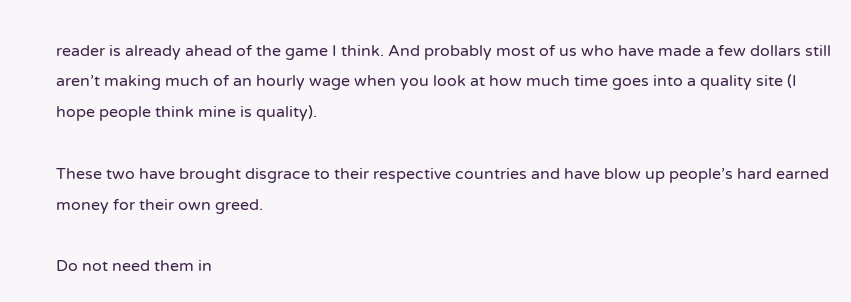reader is already ahead of the game I think. And probably most of us who have made a few dollars still aren’t making much of an hourly wage when you look at how much time goes into a quality site (I hope people think mine is quality).

These two have brought disgrace to their respective countries and have blow up people’s hard earned money for their own greed.

Do not need them in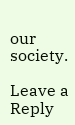our society.

Leave a Reply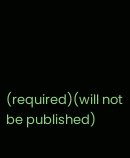(required)(will not be published)